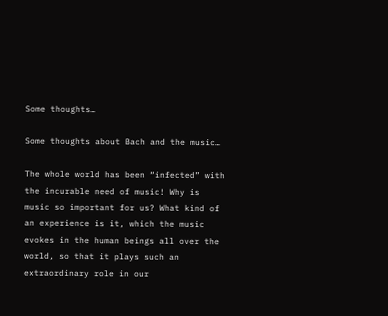Some thoughts…

Some thoughts about Bach and the music…

The whole world has been “infected” with the incurable need of music! Why is music so important for us? What kind of an experience is it, which the music evokes in the human beings all over the world, so that it plays such an extraordinary role in our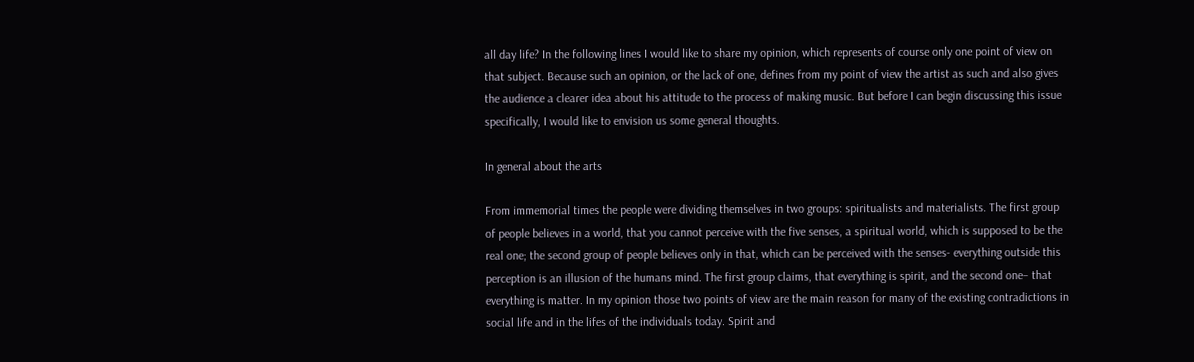all day life? In the following lines I would like to share my opinion, which represents of course only one point of view on that subject. Because such an opinion, or the lack of one, defines from my point of view the artist as such and also gives the audience a clearer idea about his attitude to the process of making music. But before I can begin discussing this issue specifically, I would like to envision us some general thoughts.

In general about the arts

From immemorial times the people were dividing themselves in two groups: spiritualists and materialists. The first group of people believes in a world, that you cannot perceive with the five senses, a spiritual world, which is supposed to be the real one; the second group of people believes only in that, which can be perceived with the senses- everything outside this perception is an illusion of the humans mind. The first group claims, that everything is spirit, and the second one– that everything is matter. In my opinion those two points of view are the main reason for many of the existing contradictions in social life and in the lifes of the individuals today. Spirit and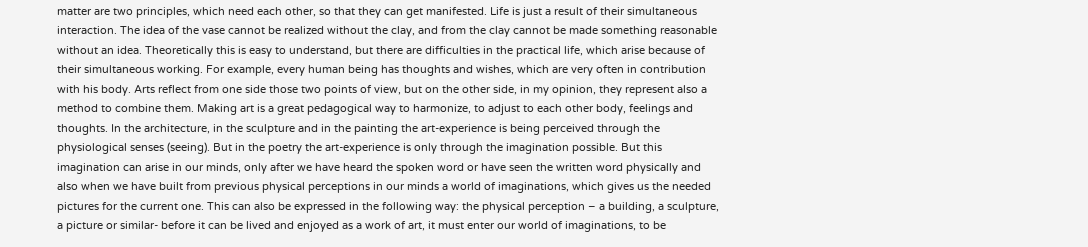matter are two principles, which need each other, so that they can get manifested. Life is just a result of their simultaneous interaction. The idea of the vase cannot be realized without the clay, and from the clay cannot be made something reasonable without an idea. Theoretically this is easy to understand, but there are difficulties in the practical life, which arise because of their simultaneous working. For example, every human being has thoughts and wishes, which are very often in contribution with his body. Arts reflect from one side those two points of view, but on the other side, in my opinion, they represent also a method to combine them. Making art is a great pedagogical way to harmonize, to adjust to each other body, feelings and thoughts. In the architecture, in the sculpture and in the painting the art-experience is being perceived through the physiological senses (seeing). But in the poetry the art-experience is only through the imagination possible. But this imagination can arise in our minds, only after we have heard the spoken word or have seen the written word physically and also when we have built from previous physical perceptions in our minds a world of imaginations, which gives us the needed pictures for the current one. This can also be expressed in the following way: the physical perception – a building, a sculpture, a picture or similar- before it can be lived and enjoyed as a work of art, it must enter our world of imaginations, to be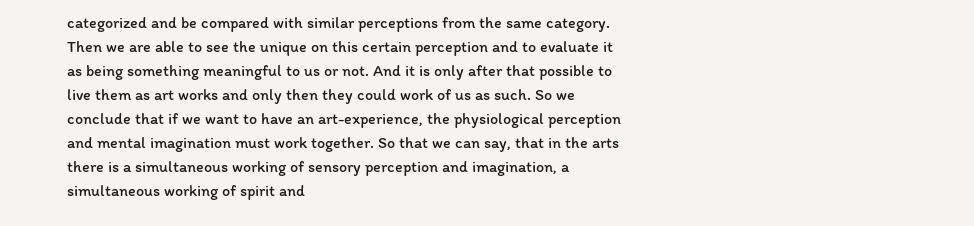categorized and be compared with similar perceptions from the same category. Then we are able to see the unique on this certain perception and to evaluate it as being something meaningful to us or not. And it is only after that possible to live them as art works and only then they could work of us as such. So we conclude that if we want to have an art-experience, the physiological perception and mental imagination must work together. So that we can say, that in the arts there is a simultaneous working of sensory perception and imagination, a simultaneous working of spirit and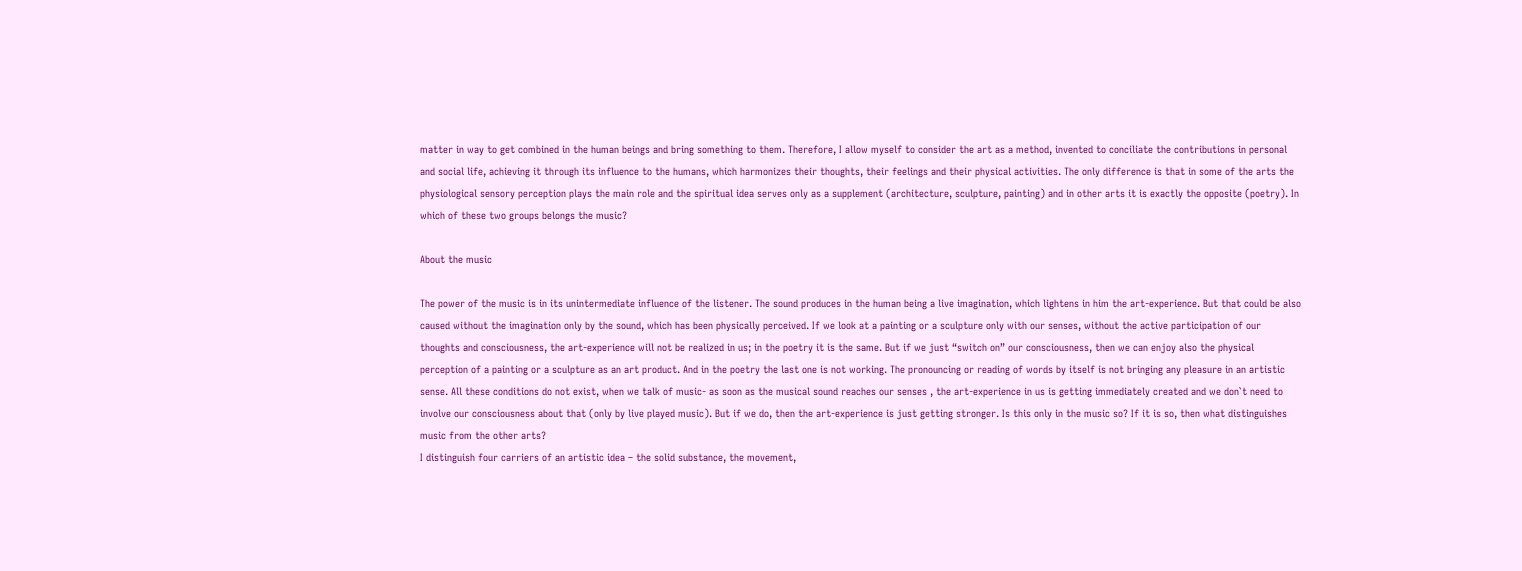matter in way to get combined in the human beings and bring something to them. Therefore, I allow myself to consider the art as a method, invented to conciliate the contributions in personal and social life, achieving it through its influence to the humans, which harmonizes their thoughts, their feelings and their physical activities. The only difference is that in some of the arts the physiological sensory perception plays the main role and the spiritual idea serves only as a supplement (architecture, sculpture, painting) and in other arts it is exactly the opposite (poetry). In which of these two groups belongs the music?

About the music

The power of the music is in its unintermediate influence of the listener. The sound produces in the human being a live imagination, which lightens in him the art-experience. But that could be also caused without the imagination only by the sound, which has been physically perceived. If we look at a painting or a sculpture only with our senses, without the active participation of our thoughts and consciousness, the art-experience will not be realized in us; in the poetry it is the same. But if we just “switch on” our consciousness, then we can enjoy also the physical perception of a painting or a sculpture as an art product. And in the poetry the last one is not working. The pronouncing or reading of words by itself is not bringing any pleasure in an artistic sense. All these conditions do not exist, when we talk of music- as soon as the musical sound reaches our senses , the art-experience in us is getting immediately created and we don`t need to involve our consciousness about that (only by live played music). But if we do, then the art-experience is just getting stronger. Is this only in the music so? If it is so, then what distinguishes music from the other arts?
I distinguish four carriers of an artistic idea – the solid substance, the movement,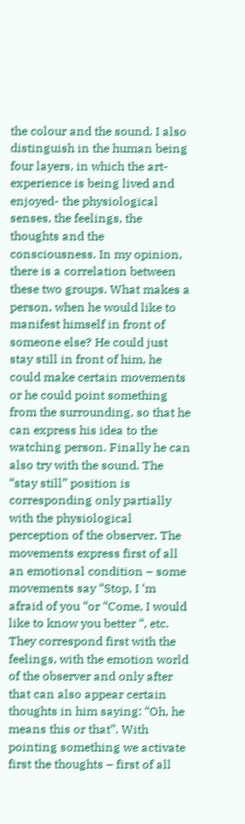the colour and the sound. I also distinguish in the human being four layers, in which the art-experience is being lived and enjoyed- the physiological senses, the feelings, the thoughts and the consciousness. In my opinion, there is a correlation between these two groups. What makes a person, when he would like to manifest himself in front of someone else? He could just stay still in front of him, he could make certain movements or he could point something from the surrounding, so that he can express his idea to the watching person. Finally he can also try with the sound. The “stay still” position is corresponding only partially with the physiological perception of the observer. The movements express first of all an emotional condition – some movements say “Stop, I ‘m afraid of you “or “Come, I would like to know you better “, etc. They correspond first with the feelings, with the emotion world of the observer and only after that can also appear certain thoughts in him saying: “Oh, he means this or that”. With pointing something we activate first the thoughts – first of all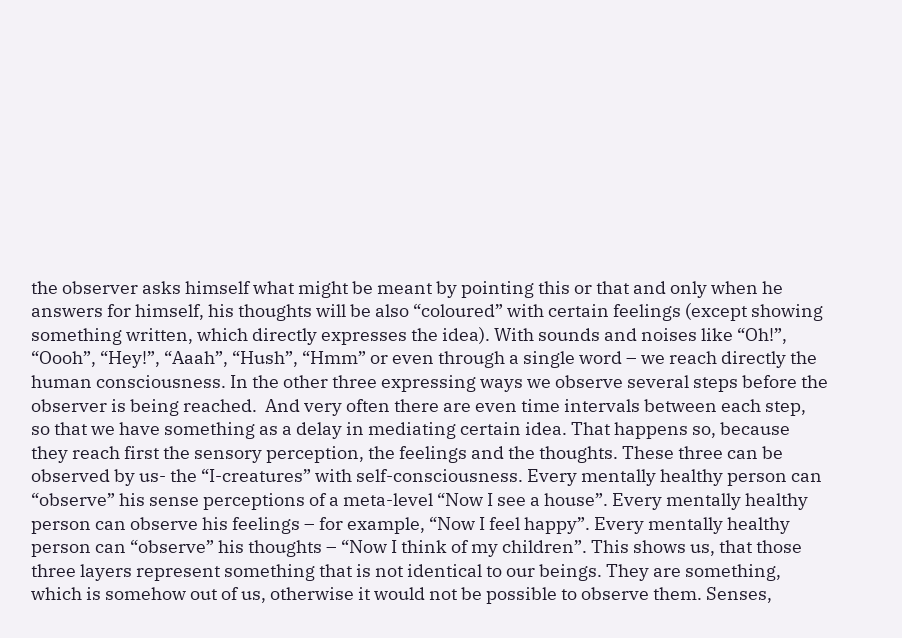the observer asks himself what might be meant by pointing this or that and only when he answers for himself, his thoughts will be also “coloured” with certain feelings (except showing something written, which directly expresses the idea). With sounds and noises like “Oh!”, “Oooh”, “Hey!”, “Aaah”, “Hush”, “Hmm” or even through a single word – we reach directly the human consciousness. In the other three expressing ways we observe several steps before the observer is being reached.  And very often there are even time intervals between each step, so that we have something as a delay in mediating certain idea. That happens so, because they reach first the sensory perception, the feelings and the thoughts. These three can be observed by us- the “I-creatures” with self-consciousness. Every mentally healthy person can “observe” his sense perceptions of a meta-level “Now I see a house”. Every mentally healthy person can observe his feelings – for example, “Now I feel happy”. Every mentally healthy person can “observe” his thoughts – “Now I think of my children”. This shows us, that those three layers represent something that is not identical to our beings. They are something, which is somehow out of us, otherwise it would not be possible to observe them. Senses,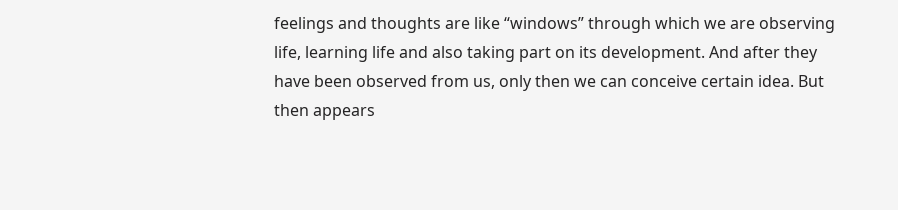feelings and thoughts are like “windows” through which we are observing life, learning life and also taking part on its development. And after they have been observed from us, only then we can conceive certain idea. But then appears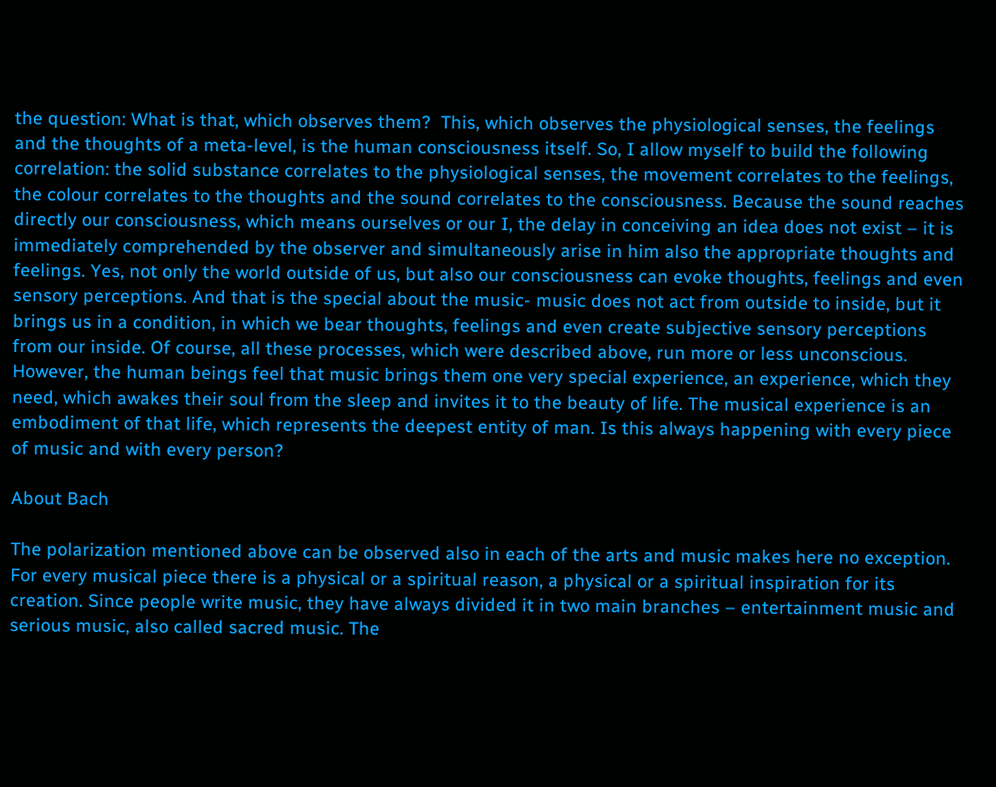the question: What is that, which observes them?  This, which observes the physiological senses, the feelings and the thoughts of a meta-level, is the human consciousness itself. So, I allow myself to build the following correlation: the solid substance correlates to the physiological senses, the movement correlates to the feelings, the colour correlates to the thoughts and the sound correlates to the consciousness. Because the sound reaches directly our consciousness, which means ourselves or our I, the delay in conceiving an idea does not exist – it is immediately comprehended by the observer and simultaneously arise in him also the appropriate thoughts and feelings. Yes, not only the world outside of us, but also our consciousness can evoke thoughts, feelings and even sensory perceptions. And that is the special about the music- music does not act from outside to inside, but it brings us in a condition, in which we bear thoughts, feelings and even create subjective sensory perceptions from our inside. Of course, all these processes, which were described above, run more or less unconscious. However, the human beings feel that music brings them one very special experience, an experience, which they need, which awakes their soul from the sleep and invites it to the beauty of life. The musical experience is an embodiment of that life, which represents the deepest entity of man. Is this always happening with every piece of music and with every person?

About Bach

The polarization mentioned above can be observed also in each of the arts and music makes here no exception. For every musical piece there is a physical or a spiritual reason, a physical or a spiritual inspiration for its creation. Since people write music, they have always divided it in two main branches – entertainment music and serious music, also called sacred music. The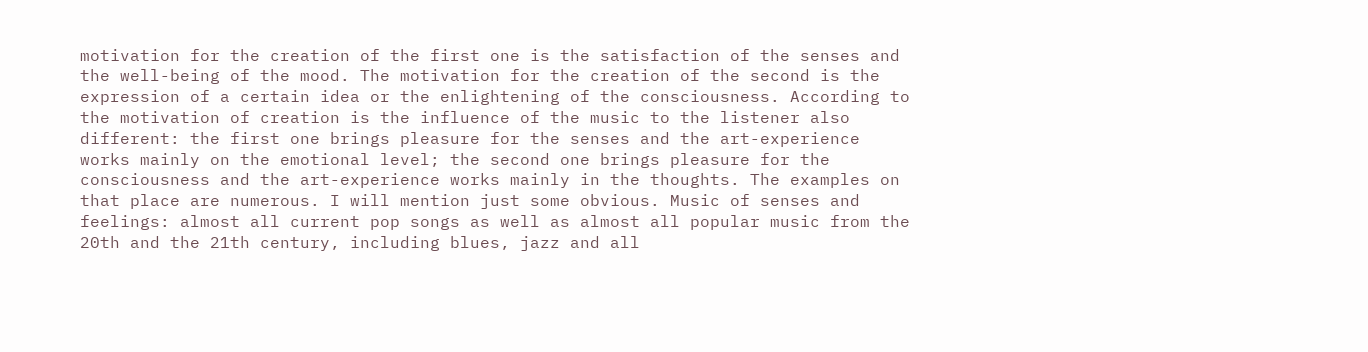motivation for the creation of the first one is the satisfaction of the senses and the well-being of the mood. The motivation for the creation of the second is the expression of a certain idea or the enlightening of the consciousness. According to the motivation of creation is the influence of the music to the listener also different: the first one brings pleasure for the senses and the art-experience works mainly on the emotional level; the second one brings pleasure for the consciousness and the art-experience works mainly in the thoughts. The examples on that place are numerous. I will mention just some obvious. Music of senses and feelings: almost all current pop songs as well as almost all popular music from the 20th and the 21th century, including blues, jazz and all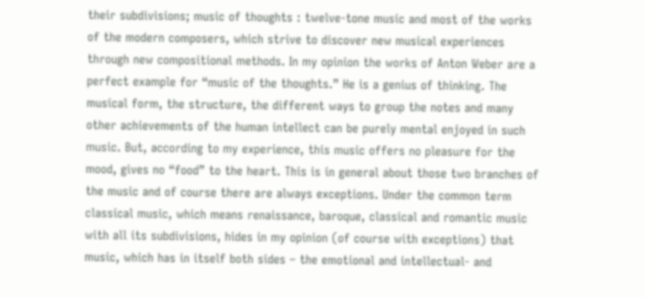their subdivisions; music of thoughts : twelve-tone music and most of the works of the modern composers, which strive to discover new musical experiences through new compositional methods. In my opinion the works of Anton Weber are a perfect example for “music of the thoughts.” He is a genius of thinking. The musical form, the structure, the different ways to group the notes and many other achievements of the human intellect can be purely mental enjoyed in such music. But, according to my experience, this music offers no pleasure for the mood, gives no “food” to the heart. This is in general about those two branches of the music and of course there are always exceptions. Under the common term classical music, which means renaissance, baroque, classical and romantic music with all its subdivisions, hides in my opinion (of course with exceptions) that music, which has in itself both sides – the emotional and intellectual- and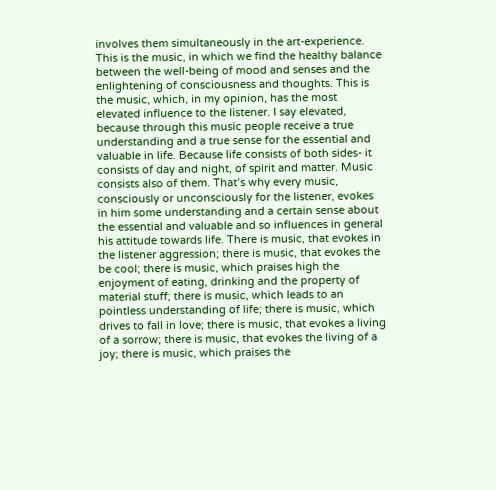involves them simultaneously in the art-experience. This is the music, in which we find the healthy balance between the well-being of mood and senses and the enlightening of consciousness and thoughts. This is the music, which, in my opinion, has the most elevated influence to the listener. I say elevated, because through this music people receive a true understanding and a true sense for the essential and valuable in life. Because life consists of both sides- it consists of day and night, of spirit and matter. Music consists also of them. That’s why every music, consciously or unconsciously for the listener, evokes in him some understanding and a certain sense about the essential and valuable and so influences in general his attitude towards life. There is music, that evokes in the listener aggression; there is music, that evokes the be cool; there is music, which praises high the enjoyment of eating, drinking and the property of material stuff; there is music, which leads to an pointless understanding of life; there is music, which drives to fall in love; there is music, that evokes a living of a sorrow; there is music, that evokes the living of a joy; there is music, which praises the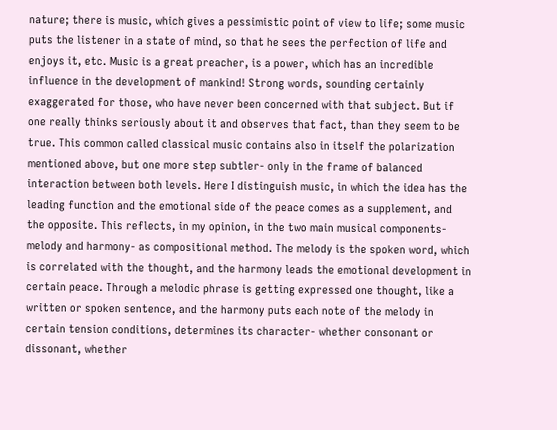nature; there is music, which gives a pessimistic point of view to life; some music puts the listener in a state of mind, so that he sees the perfection of life and enjoys it, etc. Music is a great preacher, is a power, which has an incredible influence in the development of mankind! Strong words, sounding certainly exaggerated for those, who have never been concerned with that subject. But if one really thinks seriously about it and observes that fact, than they seem to be true. This common called classical music contains also in itself the polarization mentioned above, but one more step subtler- only in the frame of balanced interaction between both levels. Here I distinguish music, in which the idea has the leading function and the emotional side of the peace comes as a supplement, and the opposite. This reflects, in my opinion, in the two main musical components- melody and harmony- as compositional method. The melody is the spoken word, which is correlated with the thought, and the harmony leads the emotional development in certain peace. Through a melodic phrase is getting expressed one thought, like a written or spoken sentence, and the harmony puts each note of the melody in certain tension conditions, determines its character- whether consonant or dissonant, whether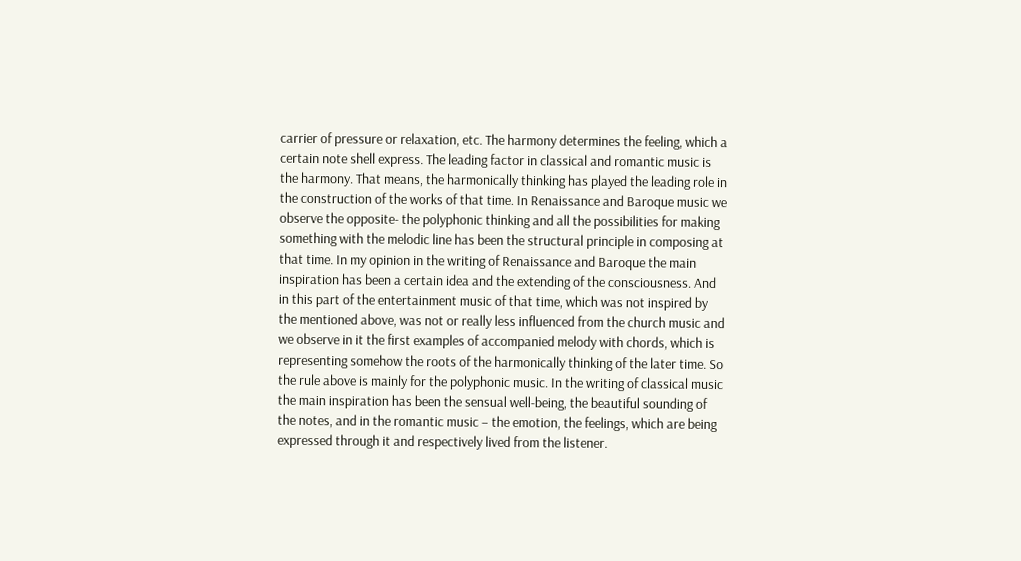carrier of pressure or relaxation, etc. The harmony determines the feeling, which a certain note shell express. The leading factor in classical and romantic music is the harmony. That means, the harmonically thinking has played the leading role in the construction of the works of that time. In Renaissance and Baroque music we observe the opposite- the polyphonic thinking and all the possibilities for making something with the melodic line has been the structural principle in composing at that time. In my opinion in the writing of Renaissance and Baroque the main inspiration has been a certain idea and the extending of the consciousness. And in this part of the entertainment music of that time, which was not inspired by the mentioned above, was not or really less influenced from the church music and we observe in it the first examples of accompanied melody with chords, which is representing somehow the roots of the harmonically thinking of the later time. So the rule above is mainly for the polyphonic music. In the writing of classical music the main inspiration has been the sensual well-being, the beautiful sounding of the notes, and in the romantic music – the emotion, the feelings, which are being expressed through it and respectively lived from the listener.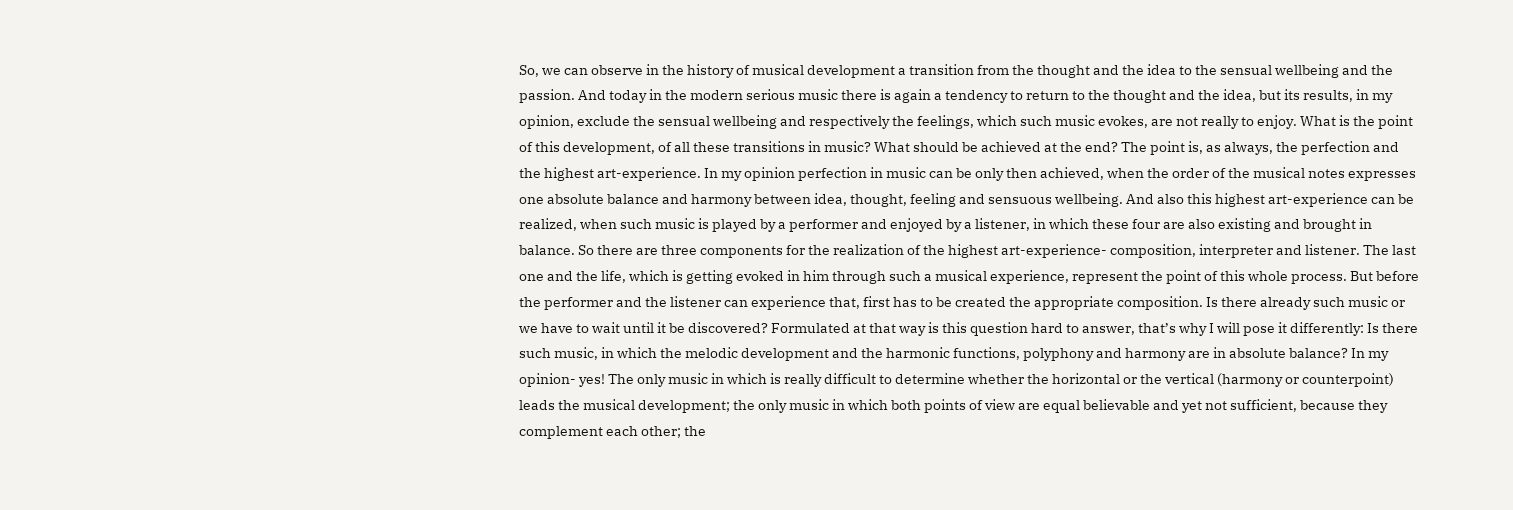So, we can observe in the history of musical development a transition from the thought and the idea to the sensual wellbeing and the passion. And today in the modern serious music there is again a tendency to return to the thought and the idea, but its results, in my opinion, exclude the sensual wellbeing and respectively the feelings, which such music evokes, are not really to enjoy. What is the point of this development, of all these transitions in music? What should be achieved at the end? The point is, as always, the perfection and the highest art-experience. In my opinion perfection in music can be only then achieved, when the order of the musical notes expresses one absolute balance and harmony between idea, thought, feeling and sensuous wellbeing. And also this highest art-experience can be realized, when such music is played by a performer and enjoyed by a listener, in which these four are also existing and brought in balance. So there are three components for the realization of the highest art-experience- composition, interpreter and listener. The last one and the life, which is getting evoked in him through such a musical experience, represent the point of this whole process. But before the performer and the listener can experience that, first has to be created the appropriate composition. Is there already such music or we have to wait until it be discovered? Formulated at that way is this question hard to answer, that’s why I will pose it differently: Is there such music, in which the melodic development and the harmonic functions, polyphony and harmony are in absolute balance? In my opinion- yes! The only music in which is really difficult to determine whether the horizontal or the vertical (harmony or counterpoint) leads the musical development; the only music in which both points of view are equal believable and yet not sufficient, because they complement each other; the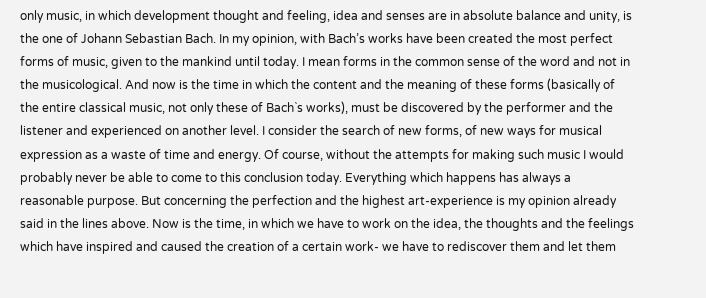only music, in which development thought and feeling, idea and senses are in absolute balance and unity, is the one of Johann Sebastian Bach. In my opinion, with Bach’s works have been created the most perfect forms of music, given to the mankind until today. I mean forms in the common sense of the word and not in the musicological. And now is the time in which the content and the meaning of these forms (basically of the entire classical music, not only these of Bach`s works), must be discovered by the performer and the listener and experienced on another level. I consider the search of new forms, of new ways for musical expression as a waste of time and energy. Of course, without the attempts for making such music I would probably never be able to come to this conclusion today. Everything which happens has always a reasonable purpose. But concerning the perfection and the highest art-experience is my opinion already said in the lines above. Now is the time, in which we have to work on the idea, the thoughts and the feelings which have inspired and caused the creation of a certain work- we have to rediscover them and let them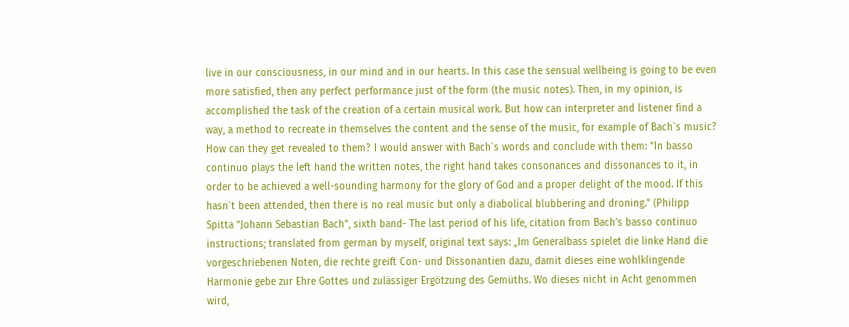live in our consciousness, in our mind and in our hearts. In this case the sensual wellbeing is going to be even more satisfied, then any perfect performance just of the form (the music notes). Then, in my opinion, is accomplished the task of the creation of a certain musical work. But how can interpreter and listener find a way, a method to recreate in themselves the content and the sense of the music, for example of Bach`s music? How can they get revealed to them? I would answer with Bach`s words and conclude with them: “In basso continuo plays the left hand the written notes, the right hand takes consonances and dissonances to it, in order to be achieved a well-sounding harmony for the glory of God and a proper delight of the mood. If this hasn`t been attended, then there is no real music but only a diabolical blubbering and droning.” (Philipp Spitta “Johann Sebastian Bach”, sixth band- The last period of his life, citation from Bach’s basso continuo instructions; translated from german by myself, original text says: „Im Generalbass spielet die linke Hand die vorgeschriebenen Noten, die rechte greift Con- und Dissonantien dazu, damit dieses eine wohlklingende Harmonie gebe zur Ehre Gottes und zulässiger Ergötzung des Gemüths. Wo dieses nicht in Acht genommen wird,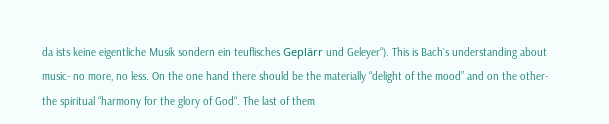da ists keine eigentliche Musik sondern ein teuflisches Geplärr und Geleyer“). This is Bach`s understanding about music- no more, no less. On the one hand there should be the materially “delight of the mood” and on the other- the spiritual “harmony for the glory of God“. The last of them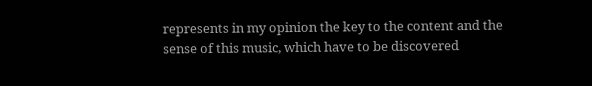represents in my opinion the key to the content and the sense of this music, which have to be discovered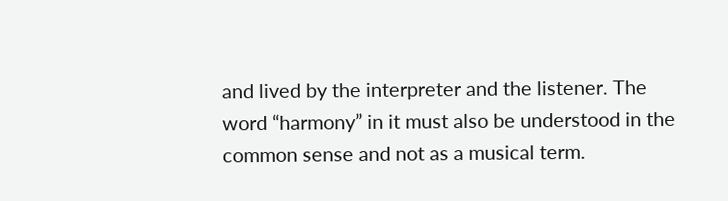and lived by the interpreter and the listener. The word “harmony” in it must also be understood in the common sense and not as a musical term.